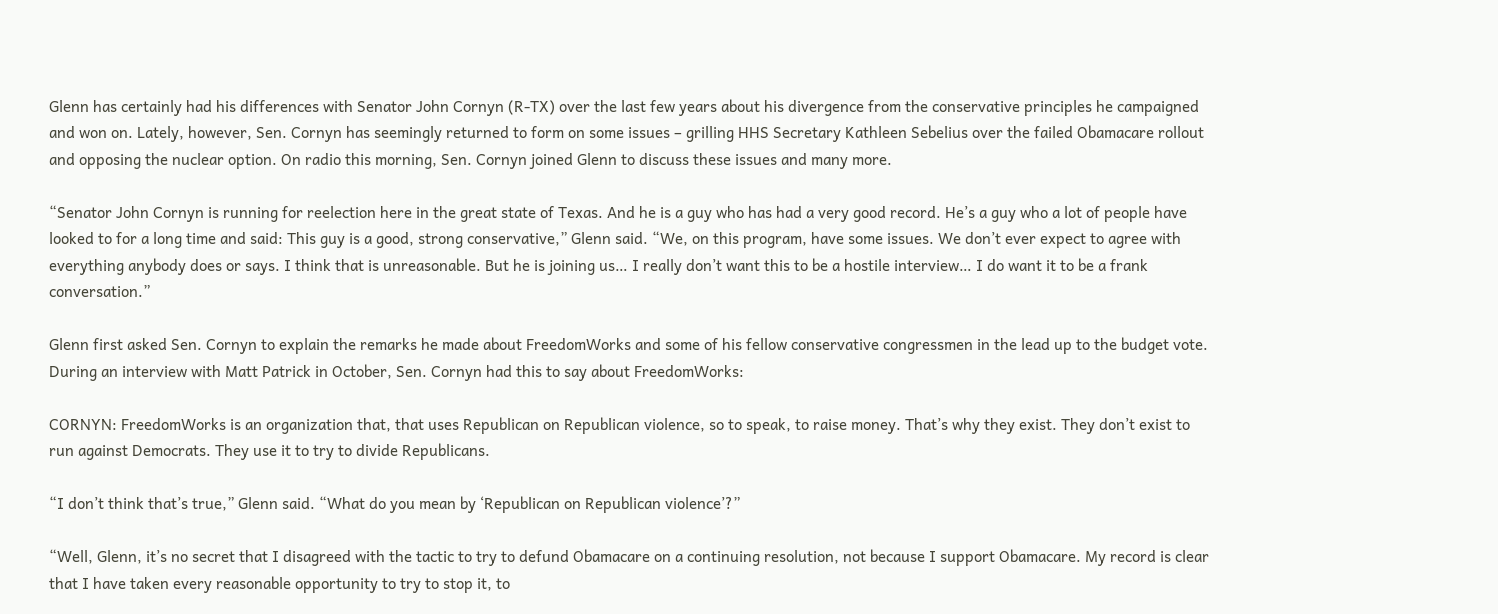Glenn has certainly had his differences with Senator John Cornyn (R-TX) over the last few years about his divergence from the conservative principles he campaigned and won on. Lately, however, Sen. Cornyn has seemingly returned to form on some issues – grilling HHS Secretary Kathleen Sebelius over the failed Obamacare rollout and opposing the nuclear option. On radio this morning, Sen. Cornyn joined Glenn to discuss these issues and many more.

“Senator John Cornyn is running for reelection here in the great state of Texas. And he is a guy who has had a very good record. He’s a guy who a lot of people have looked to for a long time and said: This guy is a good, strong conservative,” Glenn said. “We, on this program, have some issues. We don’t ever expect to agree with everything anybody does or says. I think that is unreasonable. But he is joining us… I really don’t want this to be a hostile interview… I do want it to be a frank conversation.”

Glenn first asked Sen. Cornyn to explain the remarks he made about FreedomWorks and some of his fellow conservative congressmen in the lead up to the budget vote. During an interview with Matt Patrick in October, Sen. Cornyn had this to say about FreedomWorks:

CORNYN: FreedomWorks is an organization that, that uses Republican on Republican violence, so to speak, to raise money. That’s why they exist. They don’t exist to run against Democrats. They use it to try to divide Republicans.

“I don’t think that’s true,” Glenn said. “What do you mean by ‘Republican on Republican violence’?”

“Well, Glenn, it’s no secret that I disagreed with the tactic to try to defund Obamacare on a continuing resolution, not because I support Obamacare. My record is clear that I have taken every reasonable opportunity to try to stop it, to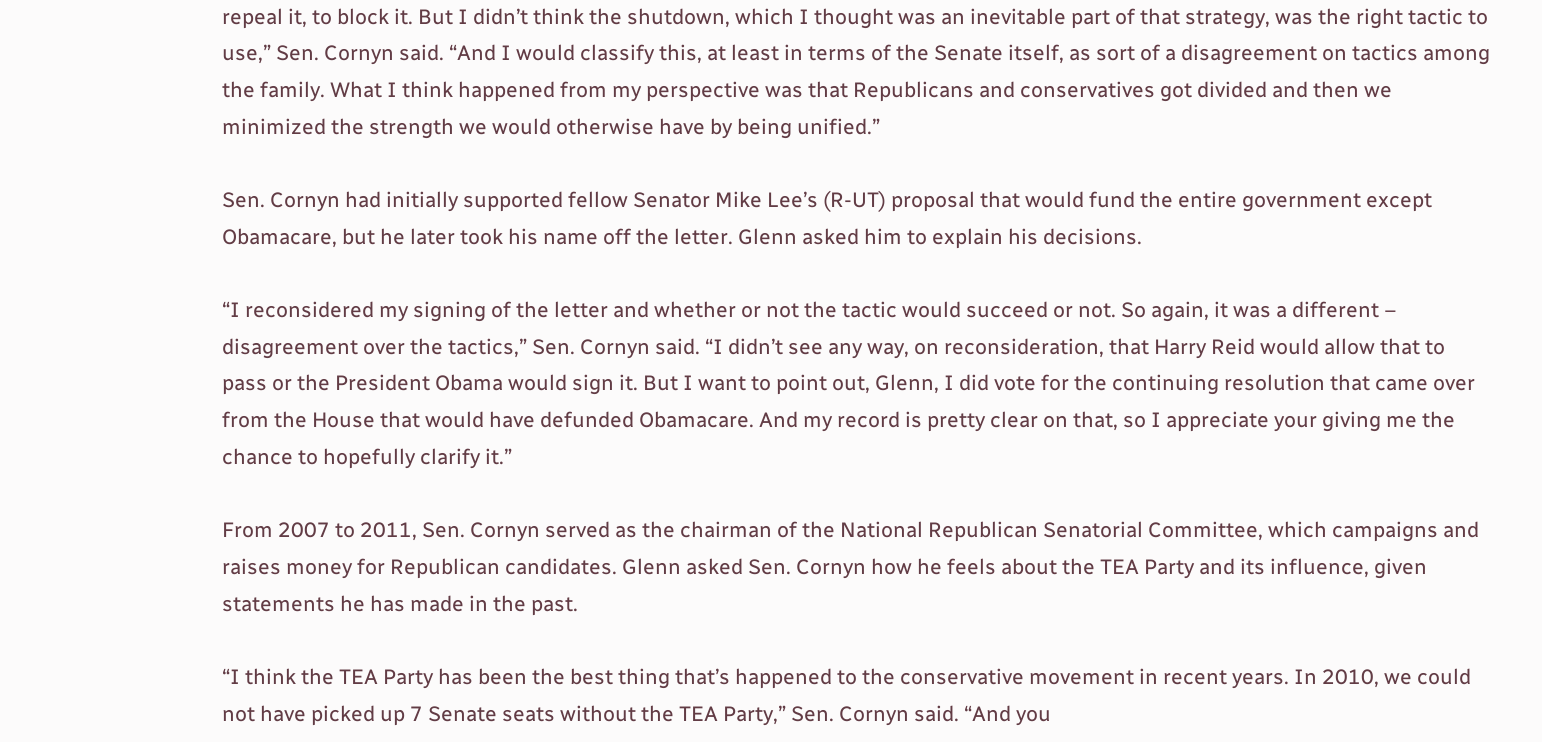repeal it, to block it. But I didn’t think the shutdown, which I thought was an inevitable part of that strategy, was the right tactic to use,” Sen. Cornyn said. “And I would classify this, at least in terms of the Senate itself, as sort of a disagreement on tactics among the family. What I think happened from my perspective was that Republicans and conservatives got divided and then we minimized the strength we would otherwise have by being unified.”

Sen. Cornyn had initially supported fellow Senator Mike Lee’s (R-UT) proposal that would fund the entire government except Obamacare, but he later took his name off the letter. Glenn asked him to explain his decisions.

“I reconsidered my signing of the letter and whether or not the tactic would succeed or not. So again, it was a different – disagreement over the tactics,” Sen. Cornyn said. “I didn’t see any way, on reconsideration, that Harry Reid would allow that to pass or the President Obama would sign it. But I want to point out, Glenn, I did vote for the continuing resolution that came over from the House that would have defunded Obamacare. And my record is pretty clear on that, so I appreciate your giving me the chance to hopefully clarify it.”

From 2007 to 2011, Sen. Cornyn served as the chairman of the National Republican Senatorial Committee, which campaigns and raises money for Republican candidates. Glenn asked Sen. Cornyn how he feels about the TEA Party and its influence, given statements he has made in the past.

“I think the TEA Party has been the best thing that’s happened to the conservative movement in recent years. In 2010, we could not have picked up 7 Senate seats without the TEA Party,” Sen. Cornyn said. “And you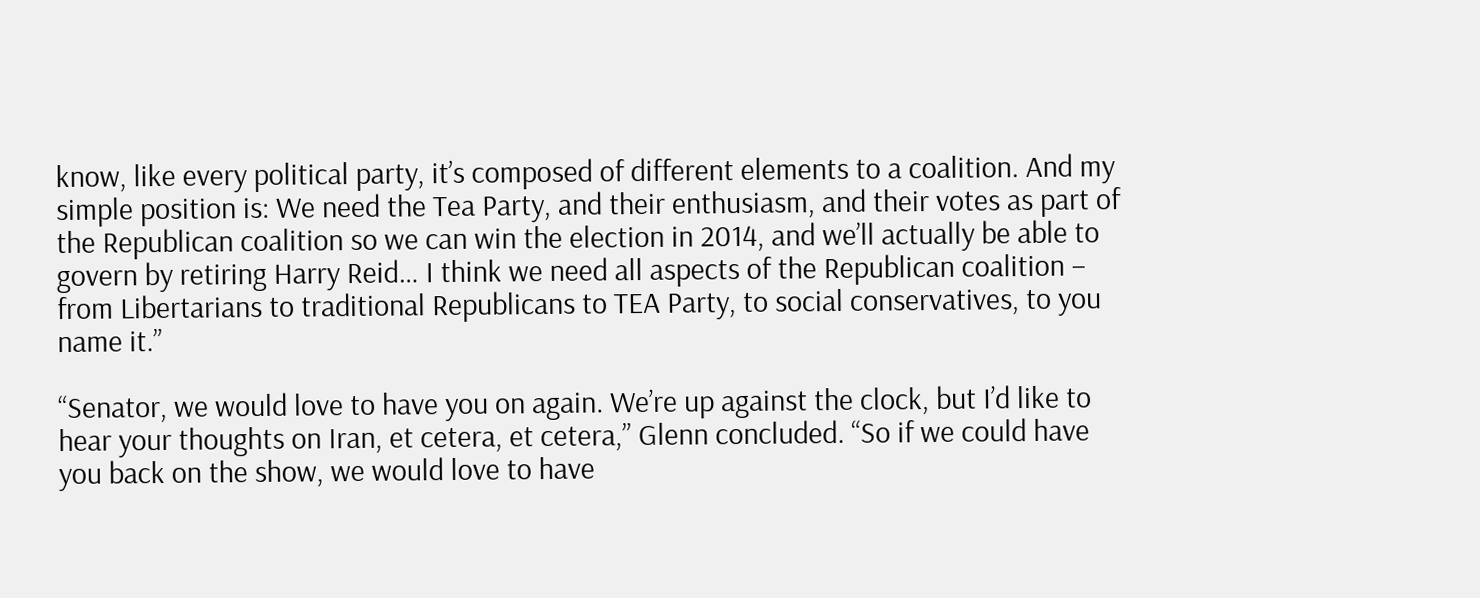know, like every political party, it’s composed of different elements to a coalition. And my simple position is: We need the Tea Party, and their enthusiasm, and their votes as part of the Republican coalition so we can win the election in 2014, and we’ll actually be able to govern by retiring Harry Reid… I think we need all aspects of the Republican coalition – from Libertarians to traditional Republicans to TEA Party, to social conservatives, to you name it.”

“Senator, we would love to have you on again. We’re up against the clock, but I’d like to hear your thoughts on Iran, et cetera, et cetera,” Glenn concluded. “So if we could have you back on the show, we would love to have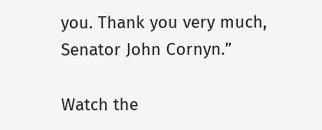you. Thank you very much, Senator John Cornyn.”

Watch the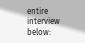entire interview below: